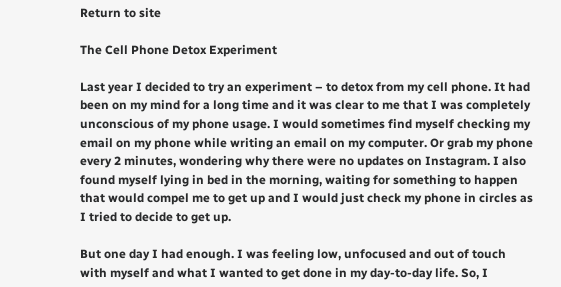Return to site

The Cell Phone Detox Experiment

Last year I decided to try an experiment – to detox from my cell phone. It had been on my mind for a long time and it was clear to me that I was completely unconscious of my phone usage. I would sometimes find myself checking my email on my phone while writing an email on my computer. Or grab my phone every 2 minutes, wondering why there were no updates on Instagram. I also found myself lying in bed in the morning, waiting for something to happen that would compel me to get up and I would just check my phone in circles as I tried to decide to get up.

But one day I had enough. I was feeling low, unfocused and out of touch with myself and what I wanted to get done in my day-to-day life. So, I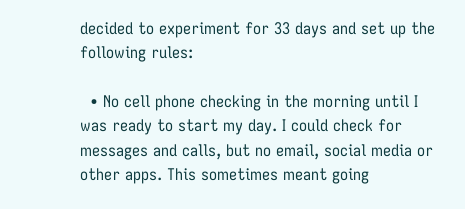decided to experiment for 33 days and set up the following rules:

  • No cell phone checking in the morning until I was ready to start my day. I could check for messages and calls, but no email, social media or other apps. This sometimes meant going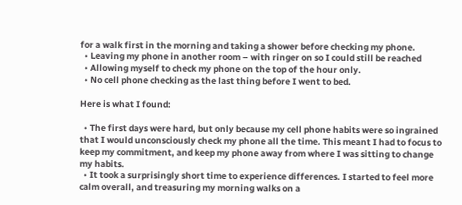for a walk first in the morning and taking a shower before checking my phone.
  • Leaving my phone in another room – with ringer on so I could still be reached
  • Allowing myself to check my phone on the top of the hour only.
  • No cell phone checking as the last thing before I went to bed.

Here is what I found:

  • The first days were hard, but only because my cell phone habits were so ingrained that I would unconsciously check my phone all the time. This meant I had to focus to keep my commitment, and keep my phone away from where I was sitting to change my habits.
  • It took a surprisingly short time to experience differences. I started to feel more calm overall, and treasuring my morning walks on a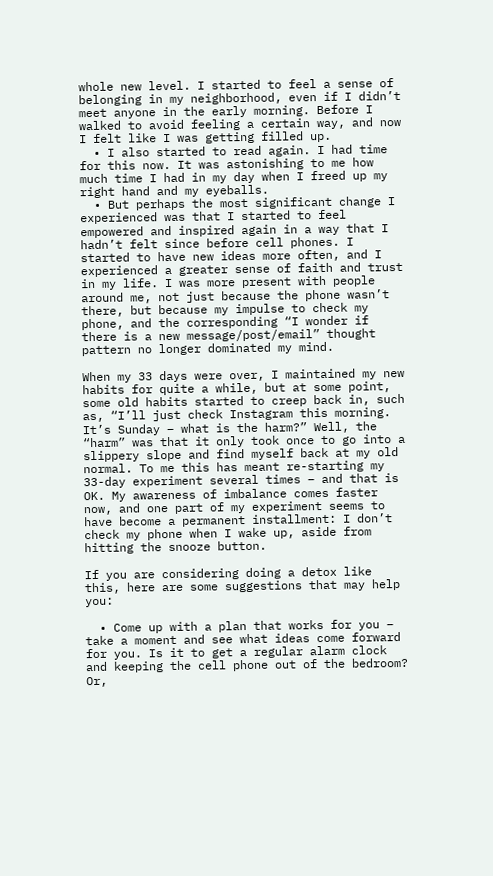whole new level. I started to feel a sense of belonging in my neighborhood, even if I didn’t meet anyone in the early morning. Before I walked to avoid feeling a certain way, and now I felt like I was getting filled up.
  • I also started to read again. I had time for this now. It was astonishing to me how much time I had in my day when I freed up my right hand and my eyeballs.
  • But perhaps the most significant change I experienced was that I started to feel empowered and inspired again in a way that I hadn’t felt since before cell phones. I started to have new ideas more often, and I experienced a greater sense of faith and trust in my life. I was more present with people around me, not just because the phone wasn’t there, but because my impulse to check my phone, and the corresponding “I wonder if there is a new message/post/email” thought pattern no longer dominated my mind.

When my 33 days were over, I maintained my new habits for quite a while, but at some point, some old habits started to creep back in, such as, “I’ll just check Instagram this morning. It’s Sunday – what is the harm?” Well, the “harm” was that it only took once to go into a slippery slope and find myself back at my old normal. To me this has meant re-starting my 33-day experiment several times – and that is OK. My awareness of imbalance comes faster now, and one part of my experiment seems to have become a permanent installment: I don’t check my phone when I wake up, aside from hitting the snooze button.

If you are considering doing a detox like this, here are some suggestions that may help you:

  • Come up with a plan that works for you – take a moment and see what ideas come forward for you. Is it to get a regular alarm clock and keeping the cell phone out of the bedroom? Or,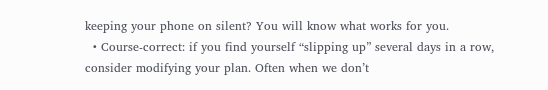keeping your phone on silent? You will know what works for you.
  • Course-correct: if you find yourself “slipping up” several days in a row, consider modifying your plan. Often when we don’t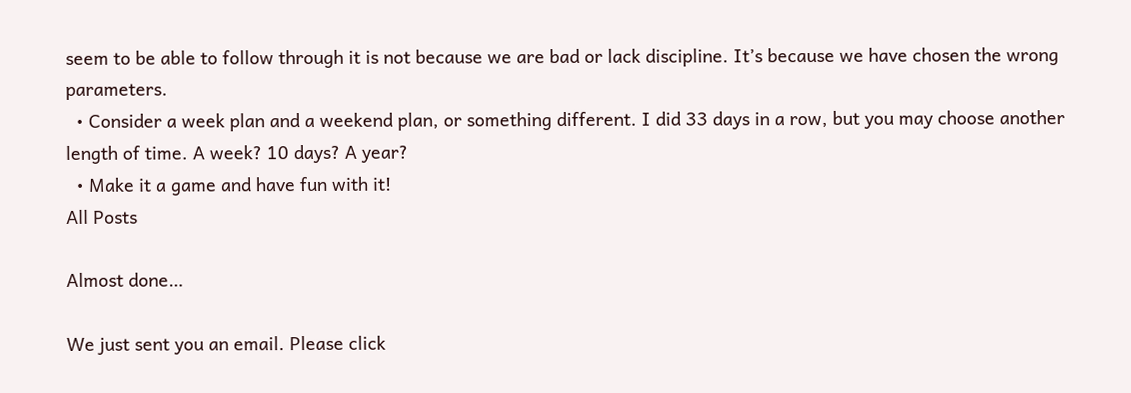seem to be able to follow through it is not because we are bad or lack discipline. It’s because we have chosen the wrong parameters.
  • Consider a week plan and a weekend plan, or something different. I did 33 days in a row, but you may choose another length of time. A week? 10 days? A year?
  • Make it a game and have fun with it!
All Posts

Almost done…

We just sent you an email. Please click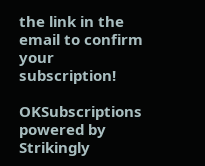the link in the email to confirm your subscription!

OKSubscriptions powered by Strikingly